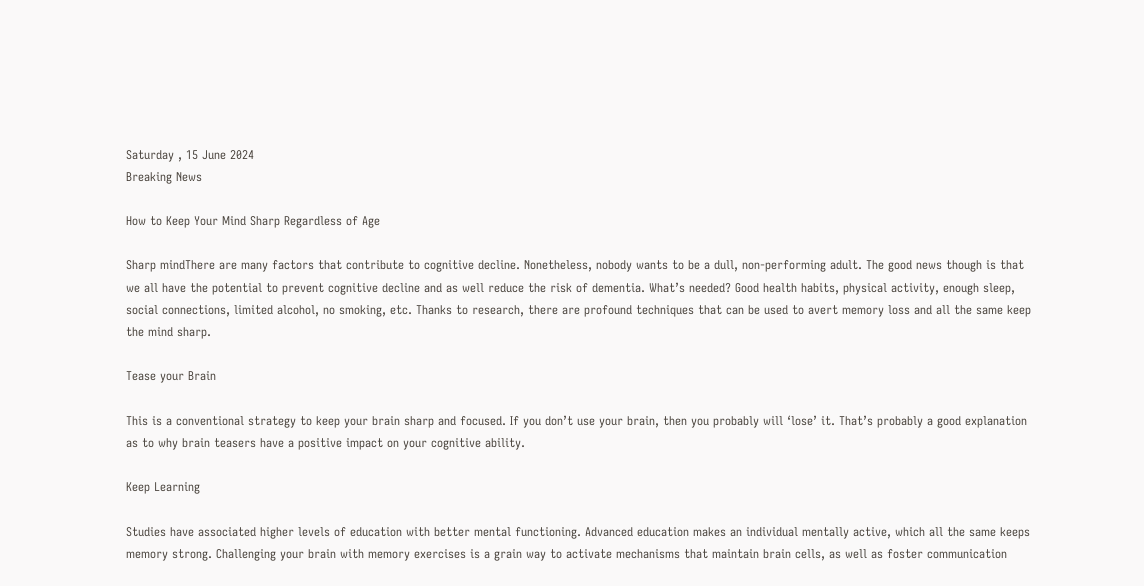Saturday , 15 June 2024
Breaking News

How to Keep Your Mind Sharp Regardless of Age

Sharp mindThere are many factors that contribute to cognitive decline. Nonetheless, nobody wants to be a dull, non-performing adult. The good news though is that we all have the potential to prevent cognitive decline and as well reduce the risk of dementia. What’s needed? Good health habits, physical activity, enough sleep, social connections, limited alcohol, no smoking, etc. Thanks to research, there are profound techniques that can be used to avert memory loss and all the same keep the mind sharp.

Tease your Brain

This is a conventional strategy to keep your brain sharp and focused. If you don’t use your brain, then you probably will ‘lose’ it. That’s probably a good explanation as to why brain teasers have a positive impact on your cognitive ability.

Keep Learning

Studies have associated higher levels of education with better mental functioning. Advanced education makes an individual mentally active, which all the same keeps memory strong. Challenging your brain with memory exercises is a grain way to activate mechanisms that maintain brain cells, as well as foster communication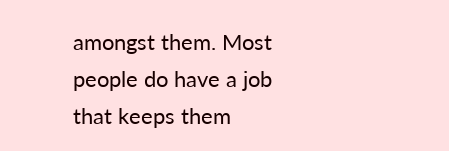amongst them. Most people do have a job that keeps them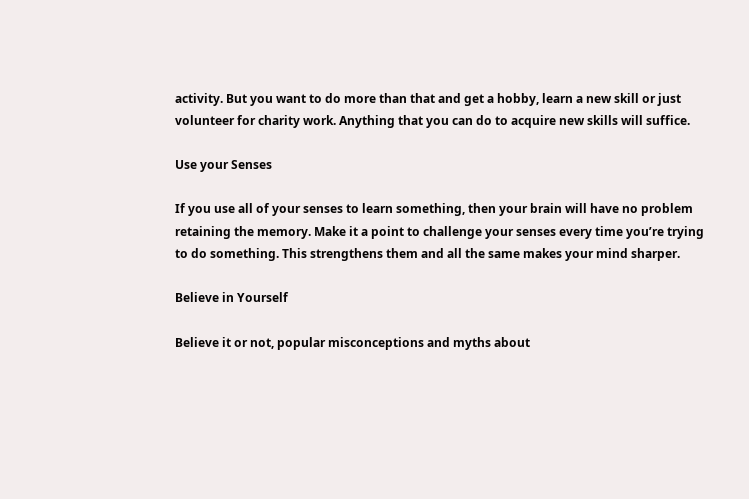activity. But you want to do more than that and get a hobby, learn a new skill or just volunteer for charity work. Anything that you can do to acquire new skills will suffice.

Use your Senses

If you use all of your senses to learn something, then your brain will have no problem retaining the memory. Make it a point to challenge your senses every time you’re trying to do something. This strengthens them and all the same makes your mind sharper.

Believe in Yourself

Believe it or not, popular misconceptions and myths about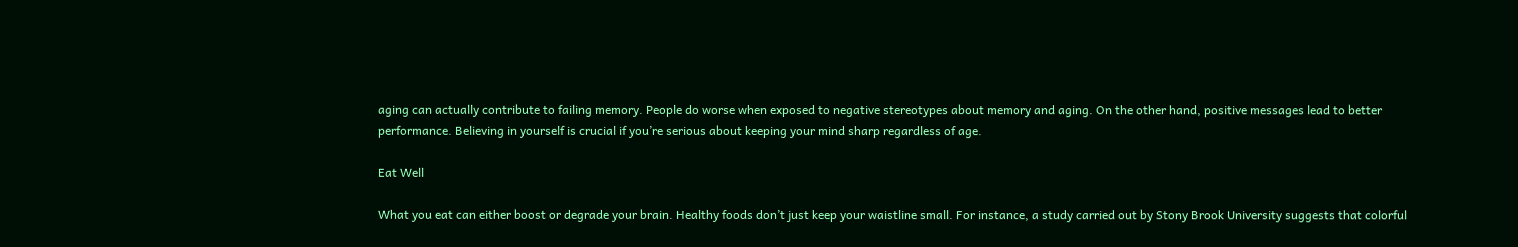aging can actually contribute to failing memory. People do worse when exposed to negative stereotypes about memory and aging. On the other hand, positive messages lead to better performance. Believing in yourself is crucial if you’re serious about keeping your mind sharp regardless of age.

Eat Well

What you eat can either boost or degrade your brain. Healthy foods don’t just keep your waistline small. For instance, a study carried out by Stony Brook University suggests that colorful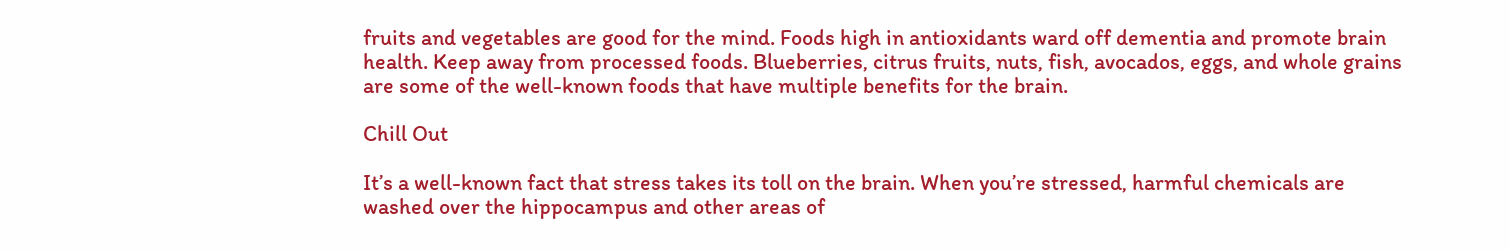fruits and vegetables are good for the mind. Foods high in antioxidants ward off dementia and promote brain health. Keep away from processed foods. Blueberries, citrus fruits, nuts, fish, avocados, eggs, and whole grains are some of the well-known foods that have multiple benefits for the brain.

Chill Out

It’s a well-known fact that stress takes its toll on the brain. When you’re stressed, harmful chemicals are washed over the hippocampus and other areas of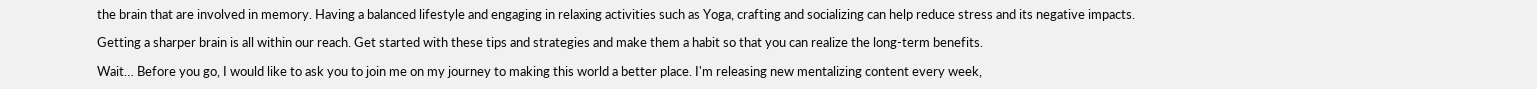the brain that are involved in memory. Having a balanced lifestyle and engaging in relaxing activities such as Yoga, crafting and socializing can help reduce stress and its negative impacts.

Getting a sharper brain is all within our reach. Get started with these tips and strategies and make them a habit so that you can realize the long-term benefits.

Wait… Before you go, I would like to ask you to join me on my journey to making this world a better place. I'm releasing new mentalizing content every week,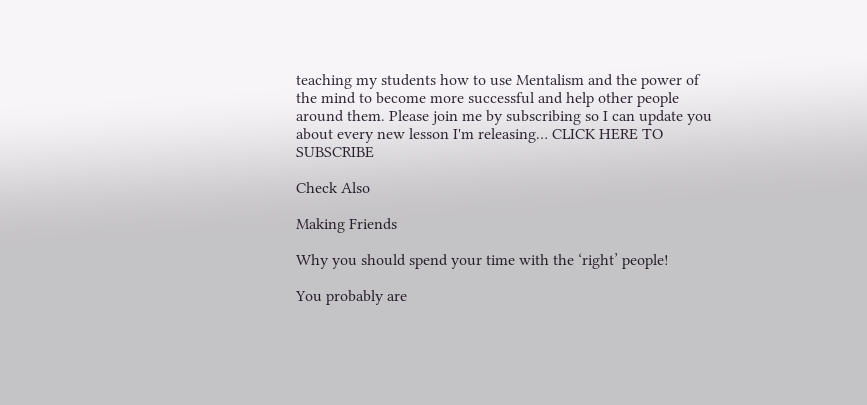teaching my students how to use Mentalism and the power of the mind to become more successful and help other people around them. Please join me by subscribing so I can update you about every new lesson I'm releasing… CLICK HERE TO SUBSCRIBE

Check Also

Making Friends

Why you should spend your time with the ‘right’ people!

You probably are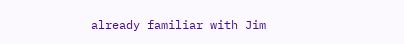already familiar with Jim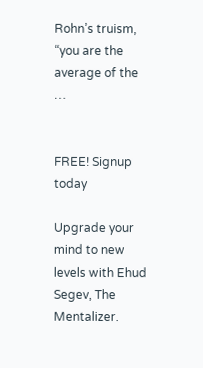Rohn’s truism, “you are the average of the …


FREE! Signup today

Upgrade your mind to new levels with Ehud Segev, The Mentalizer.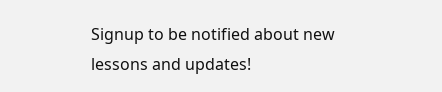Signup to be notified about new lessons and updates!